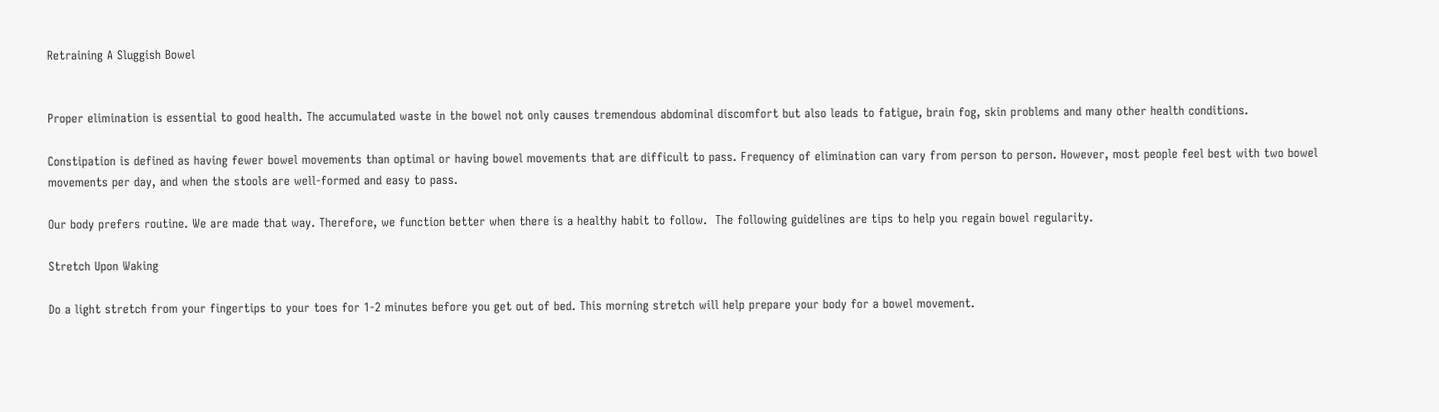Retraining A Sluggish Bowel


Proper elimination is essential to good health. The accumulated waste in the bowel not only causes tremendous abdominal discomfort but also leads to fatigue, brain fog, skin problems and many other health conditions.

Constipation is defined as having fewer bowel movements than optimal or having bowel movements that are difficult to pass. Frequency of elimination can vary from person to person. However, most people feel best with two bowel movements per day, and when the stools are well-formed and easy to pass.

Our body prefers routine. We are made that way. Therefore, we function better when there is a healthy habit to follow.  The following guidelines are tips to help you regain bowel regularity.

Stretch Upon Waking

Do a light stretch from your fingertips to your toes for 1-2 minutes before you get out of bed. This morning stretch will help prepare your body for a bowel movement.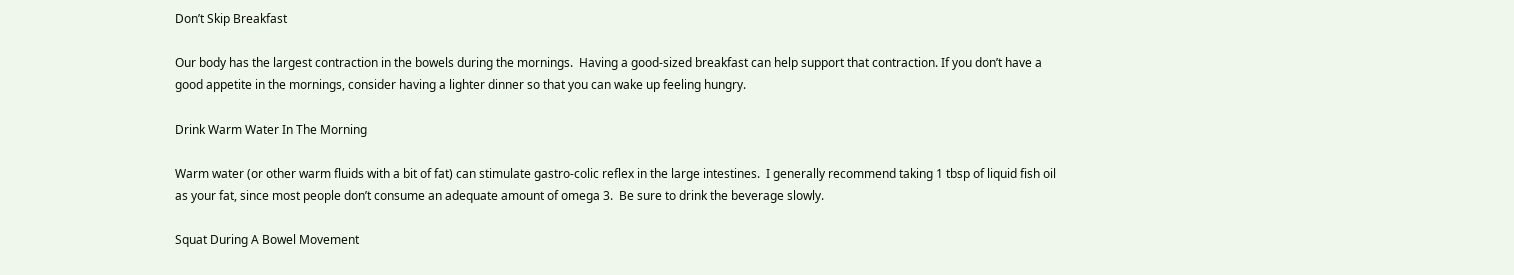Don’t Skip Breakfast

Our body has the largest contraction in the bowels during the mornings.  Having a good-sized breakfast can help support that contraction. If you don’t have a good appetite in the mornings, consider having a lighter dinner so that you can wake up feeling hungry.

Drink Warm Water In The Morning

Warm water (or other warm fluids with a bit of fat) can stimulate gastro-colic reflex in the large intestines.  I generally recommend taking 1 tbsp of liquid fish oil as your fat, since most people don’t consume an adequate amount of omega 3.  Be sure to drink the beverage slowly.

Squat During A Bowel Movement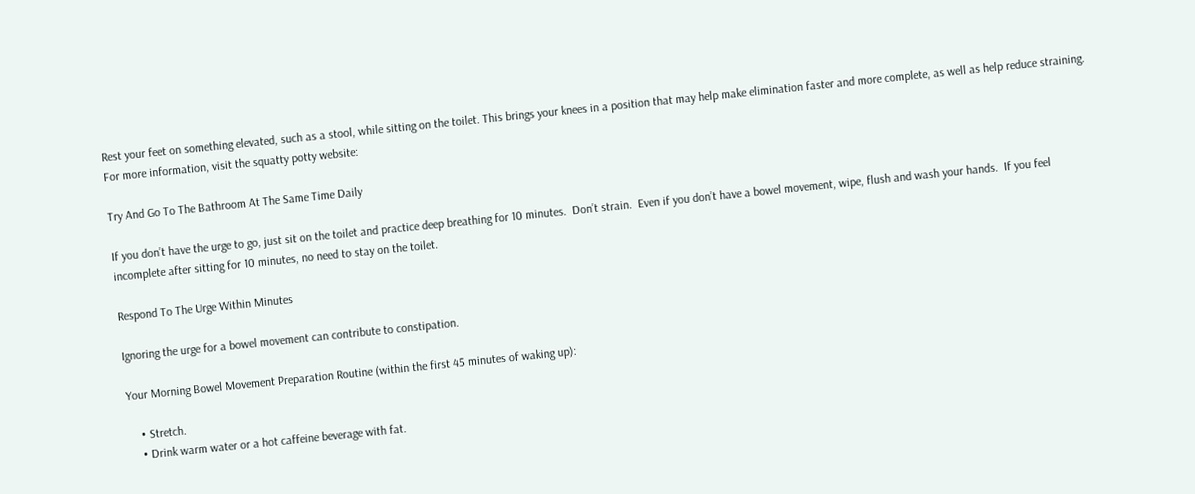Rest your feet on something elevated, such as a stool, while sitting on the toilet. This brings your knees in a position that may help make elimination faster and more complete, as well as help reduce straining. For more information, visit the squatty potty website:

Try And Go To The Bathroom At The Same Time Daily

If you don’t have the urge to go, just sit on the toilet and practice deep breathing for 10 minutes.  Don’t strain.  Even if you don’t have a bowel movement, wipe, flush and wash your hands.  If you feel incomplete after sitting for 10 minutes, no need to stay on the toilet.

Respond To The Urge Within Minutes

Ignoring the urge for a bowel movement can contribute to constipation.

Your Morning Bowel Movement Preparation Routine (within the first 45 minutes of waking up):

    • Stretch.
    • Drink warm water or a hot caffeine beverage with fat.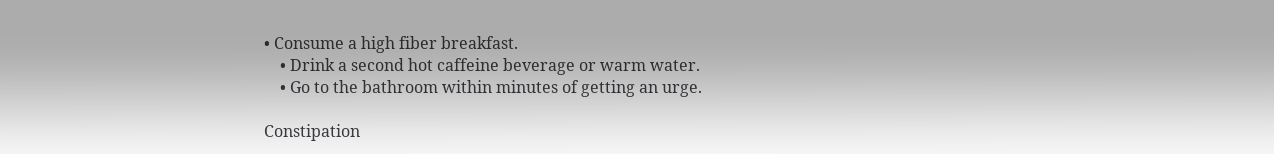• Consume a high fiber breakfast.
    • Drink a second hot caffeine beverage or warm water.
    • Go to the bathroom within minutes of getting an urge.

Constipation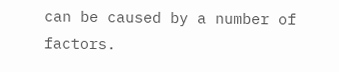can be caused by a number of factors.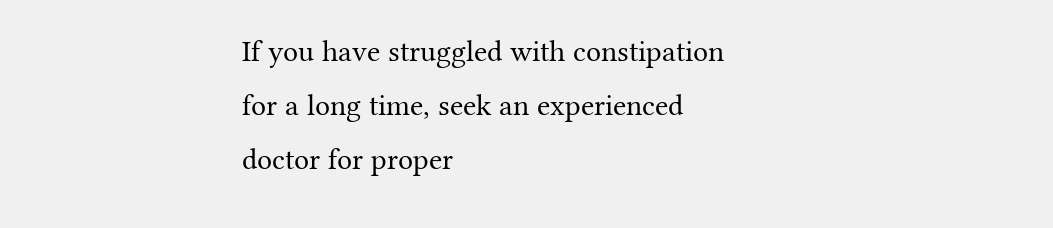If you have struggled with constipation for a long time, seek an experienced doctor for proper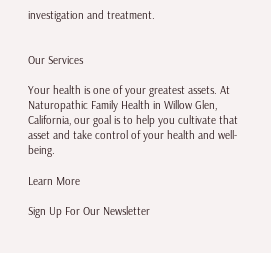investigation and treatment.


Our Services

Your health is one of your greatest assets. At Naturopathic Family Health in Willow Glen, California, our goal is to help you cultivate that asset and take control of your health and well-being.

Learn More

Sign Up For Our Newsletter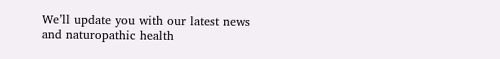We’ll update you with our latest news and naturopathic health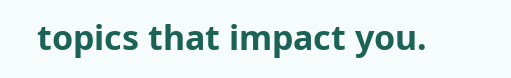topics that impact you.